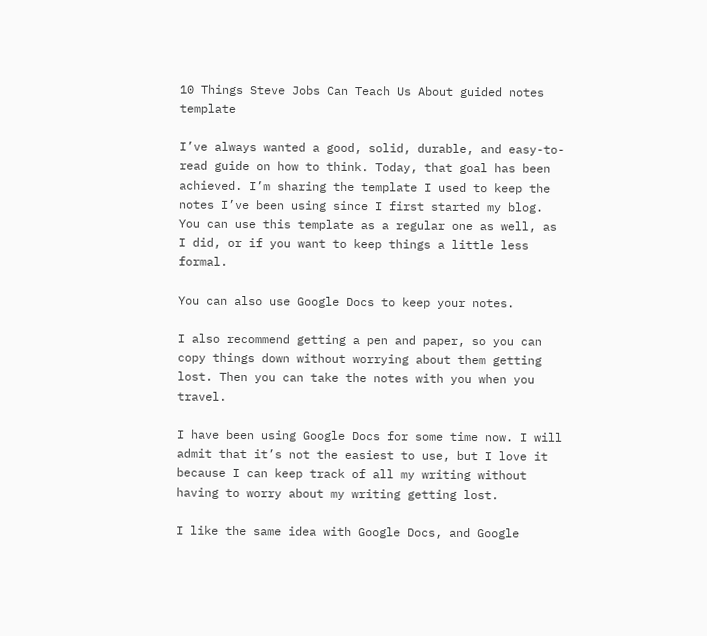10 Things Steve Jobs Can Teach Us About guided notes template

I’ve always wanted a good, solid, durable, and easy-to-read guide on how to think. Today, that goal has been achieved. I’m sharing the template I used to keep the notes I’ve been using since I first started my blog. You can use this template as a regular one as well, as I did, or if you want to keep things a little less formal.

You can also use Google Docs to keep your notes.

I also recommend getting a pen and paper, so you can copy things down without worrying about them getting lost. Then you can take the notes with you when you travel.

I have been using Google Docs for some time now. I will admit that it’s not the easiest to use, but I love it because I can keep track of all my writing without having to worry about my writing getting lost.

I like the same idea with Google Docs, and Google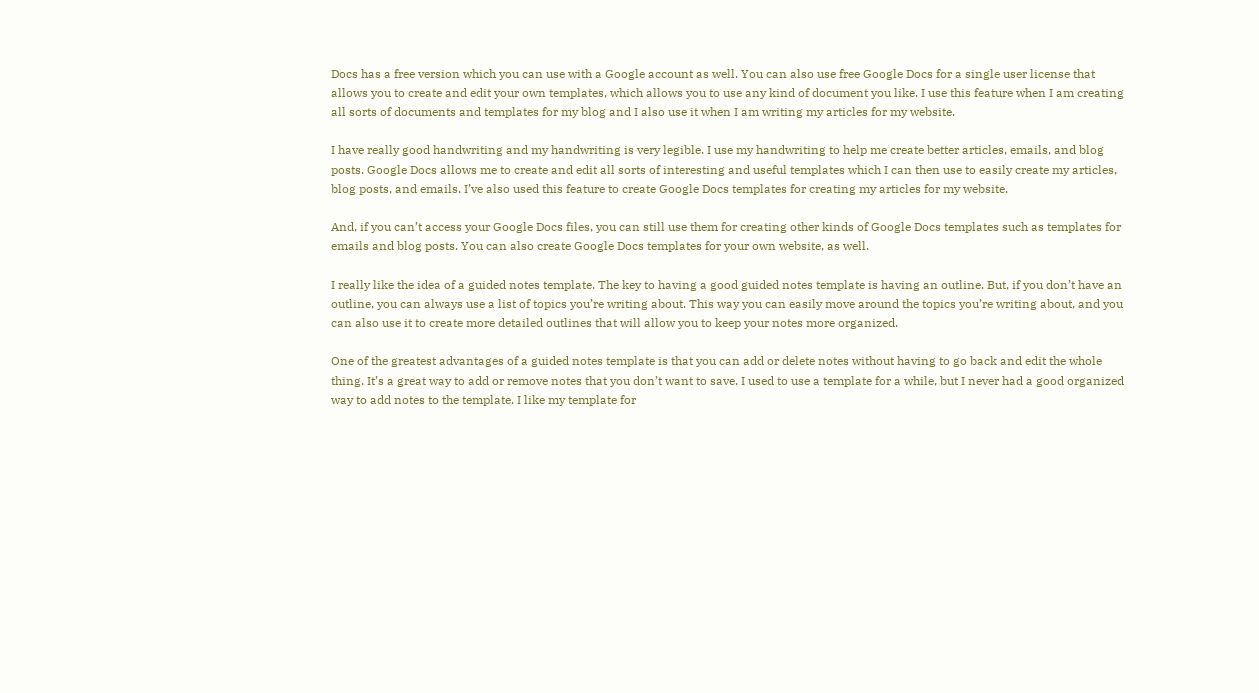Docs has a free version which you can use with a Google account as well. You can also use free Google Docs for a single user license that allows you to create and edit your own templates, which allows you to use any kind of document you like. I use this feature when I am creating all sorts of documents and templates for my blog and I also use it when I am writing my articles for my website.

I have really good handwriting and my handwriting is very legible. I use my handwriting to help me create better articles, emails, and blog posts. Google Docs allows me to create and edit all sorts of interesting and useful templates which I can then use to easily create my articles, blog posts, and emails. I’ve also used this feature to create Google Docs templates for creating my articles for my website.

And, if you can’t access your Google Docs files, you can still use them for creating other kinds of Google Docs templates such as templates for emails and blog posts. You can also create Google Docs templates for your own website, as well.

I really like the idea of a guided notes template. The key to having a good guided notes template is having an outline. But, if you don’t have an outline, you can always use a list of topics you’re writing about. This way you can easily move around the topics you’re writing about, and you can also use it to create more detailed outlines that will allow you to keep your notes more organized.

One of the greatest advantages of a guided notes template is that you can add or delete notes without having to go back and edit the whole thing. It’s a great way to add or remove notes that you don’t want to save. I used to use a template for a while, but I never had a good organized way to add notes to the template. I like my template for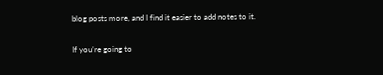blog posts more, and I find it easier to add notes to it.

If you’re going to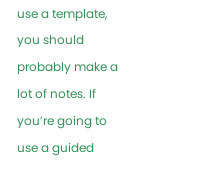use a template, you should probably make a lot of notes. If you’re going to use a guided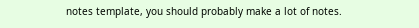notes template, you should probably make a lot of notes.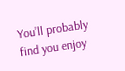You’ll probably find you enjoy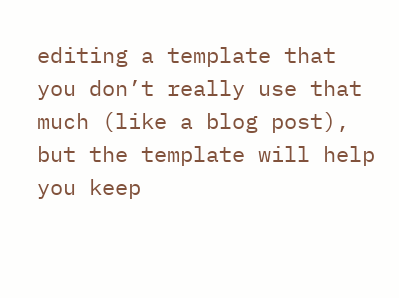editing a template that you don’t really use that much (like a blog post), but the template will help you keep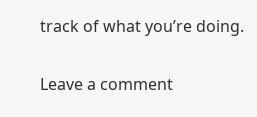track of what you’re doing.

Leave a comment